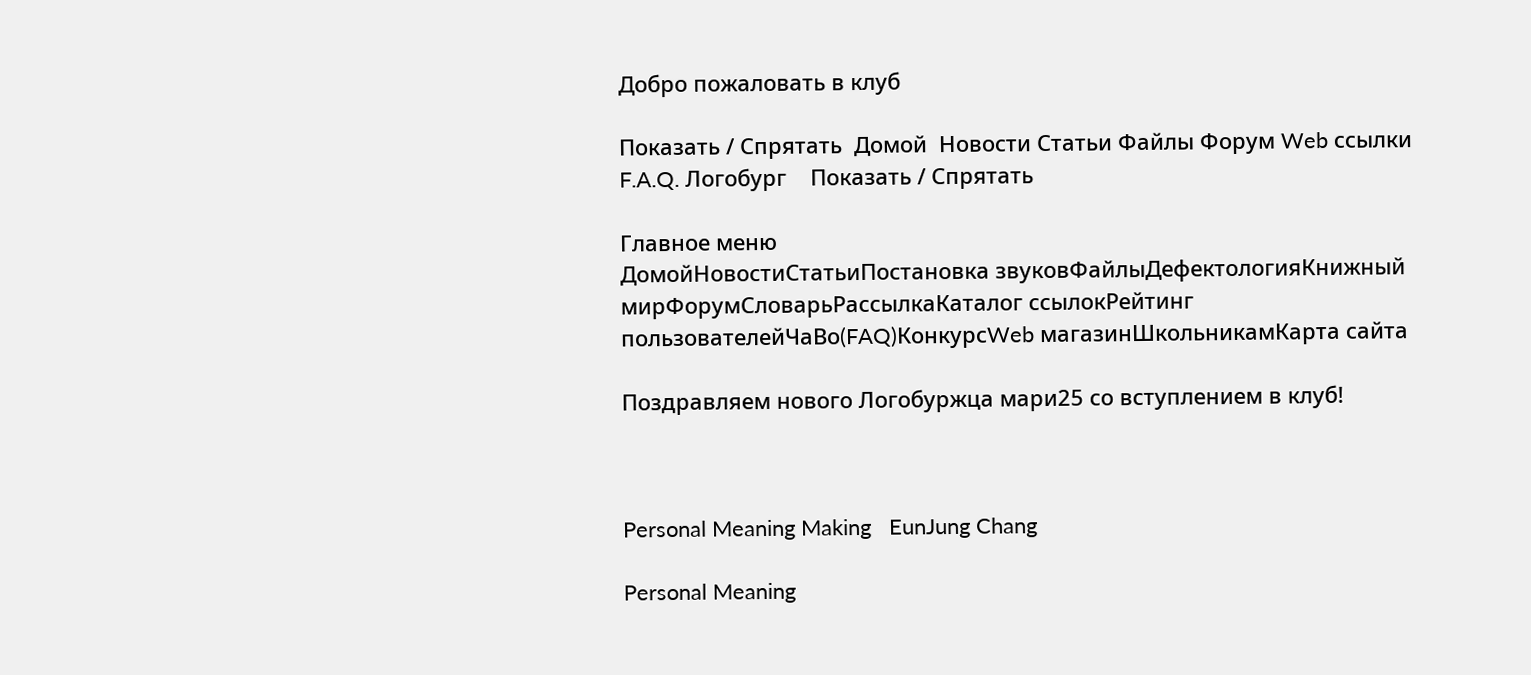Добро пожаловать в клуб

Показать / Спрятать  Домой  Новости Статьи Файлы Форум Web ссылки F.A.Q. Логобург    Показать / Спрятать

Главное меню
ДомойНовостиСтатьиПостановка звуковФайлыДефектологияКнижный мирФорумСловарьРассылкаКаталог ссылокРейтинг пользователейЧаВо(FAQ)КонкурсWeb магазинШкольникамКарта сайта

Поздравляем нового Логобуржца мари25 со вступлением в клуб!



Personal Meaning Making   EunJung Chang

Personal Meaning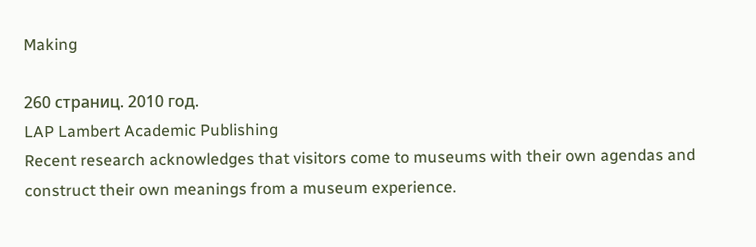Making

260 страниц. 2010 год.
LAP Lambert Academic Publishing
Recent research acknowledges that visitors come to museums with their own agendas and construct their own meanings from a museum experience.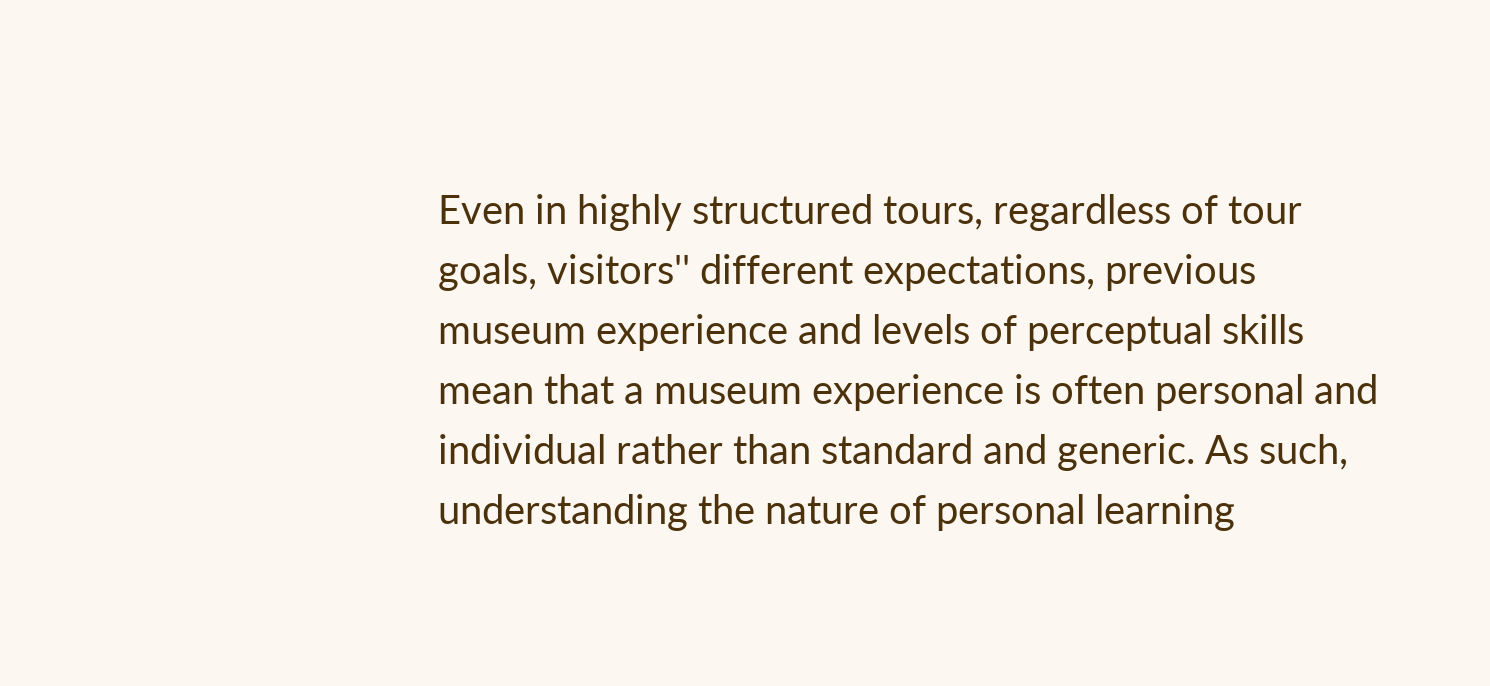Even in highly structured tours, regardless of tour goals, visitors'' different expectations, previous museum experience and levels of perceptual skills mean that a museum experience is often personal and individual rather than standard and generic. As such, understanding the nature of personal learning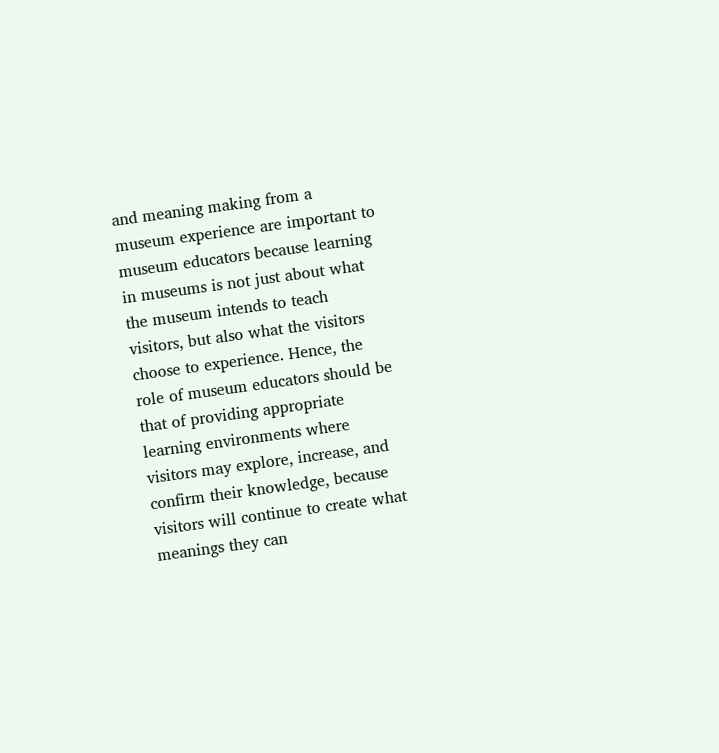and meaning making from a museum experience are important to museum educators because learning in museums is not just about what the museum intends to teach visitors, but also what the visitors choose to experience. Hence, the role of museum educators should be that of providing appropriate learning environments where visitors may explore, increase, and confirm their knowledge, because visitors will continue to create what meanings they can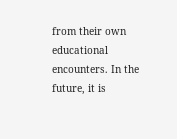from their own educational encounters. In the future, it is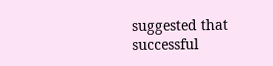suggested that successful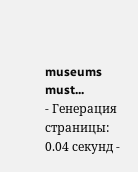museums must...
- Генерация страницы: 0.04 секунд -